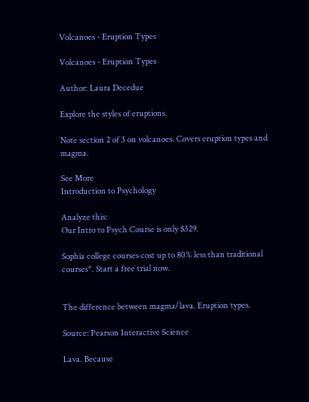Volcanoes - Eruption Types

Volcanoes - Eruption Types

Author: Laura Decedue

Explore the styles of eruptions.

Note section 2 of 3 on volcanoes. Covers eruption types and magma.

See More
Introduction to Psychology

Analyze this:
Our Intro to Psych Course is only $329.

Sophia college courses cost up to 80% less than traditional courses*. Start a free trial now.


The difference between magma/lava. Eruption types.

Source: Pearson Interactive Science

Lava. Because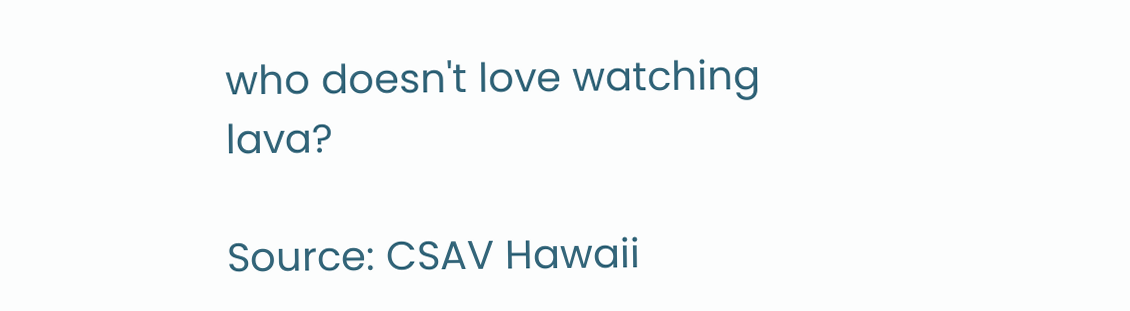who doesn't love watching lava?

Source: CSAV Hawaii